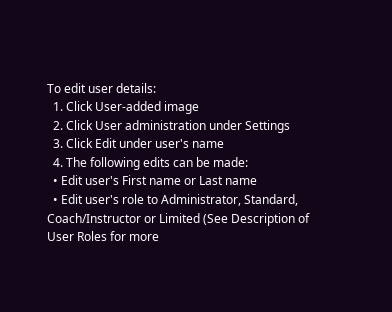To edit user details:
  1. Click User-added image
  2. Click User administration under Settings
  3. Click Edit under user's name
  4. The following edits can be made:
  • Edit user's First name or Last name
  • Edit user's role to Administrator, Standard, Coach/Instructor or Limited (See Description of User Roles for more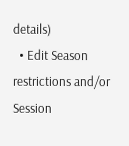details)
  • Edit Season restrictions and/or Session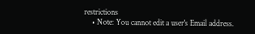restrictions
    • Note: You cannot edit a user's Email address.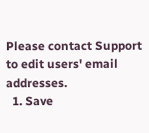Please contact Support to edit users' email addresses.
  1. Save